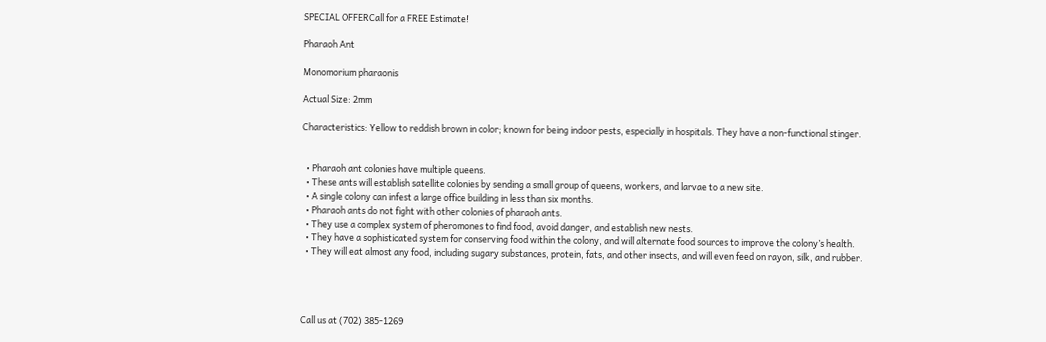SPECIAL OFFERCall for a FREE Estimate!

Pharaoh Ant

Monomorium pharaonis

Actual Size: 2mm

Characteristics: Yellow to reddish brown in color; known for being indoor pests, especially in hospitals. They have a non-functional stinger.


  • Pharaoh ant colonies have multiple queens.
  • These ants will establish satellite colonies by sending a small group of queens, workers, and larvae to a new site.
  • A single colony can infest a large office building in less than six months.
  • Pharaoh ants do not fight with other colonies of pharaoh ants.
  • They use a complex system of pheromones to find food, avoid danger, and establish new nests.
  • They have a sophisticated system for conserving food within the colony, and will alternate food sources to improve the colony’s health.
  • They will eat almost any food, including sugary substances, protein, fats, and other insects, and will even feed on rayon, silk, and rubber.




Call us at (702) 385-1269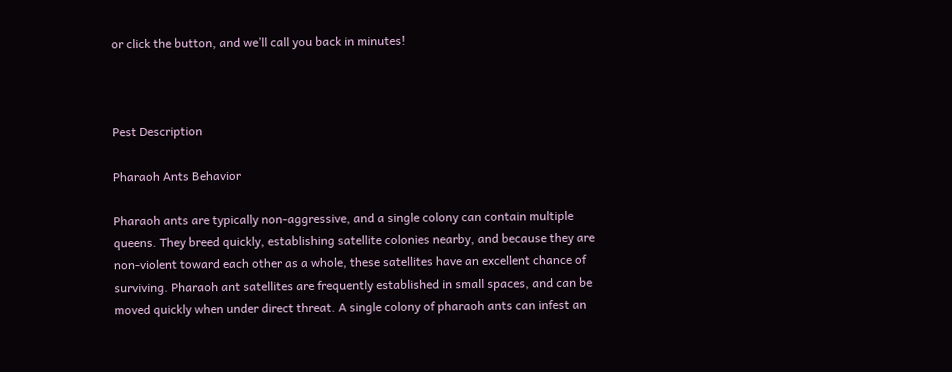or click the button, and we’ll call you back in minutes!



Pest Description

Pharaoh Ants Behavior

Pharaoh ants are typically non-aggressive, and a single colony can contain multiple queens. They breed quickly, establishing satellite colonies nearby, and because they are non-violent toward each other as a whole, these satellites have an excellent chance of surviving. Pharaoh ant satellites are frequently established in small spaces, and can be moved quickly when under direct threat. A single colony of pharaoh ants can infest an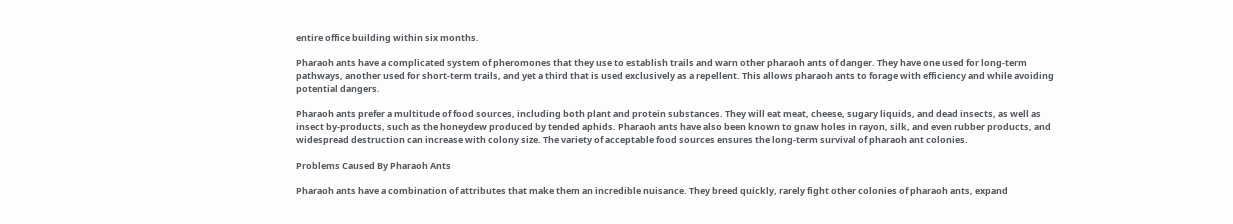entire office building within six months.

Pharaoh ants have a complicated system of pheromones that they use to establish trails and warn other pharaoh ants of danger. They have one used for long-term pathways, another used for short-term trails, and yet a third that is used exclusively as a repellent. This allows pharaoh ants to forage with efficiency and while avoiding potential dangers.

Pharaoh ants prefer a multitude of food sources, including both plant and protein substances. They will eat meat, cheese, sugary liquids, and dead insects, as well as insect by-products, such as the honeydew produced by tended aphids. Pharaoh ants have also been known to gnaw holes in rayon, silk, and even rubber products, and widespread destruction can increase with colony size. The variety of acceptable food sources ensures the long-term survival of pharaoh ant colonies.

Problems Caused By Pharaoh Ants

Pharaoh ants have a combination of attributes that make them an incredible nuisance. They breed quickly, rarely fight other colonies of pharaoh ants, expand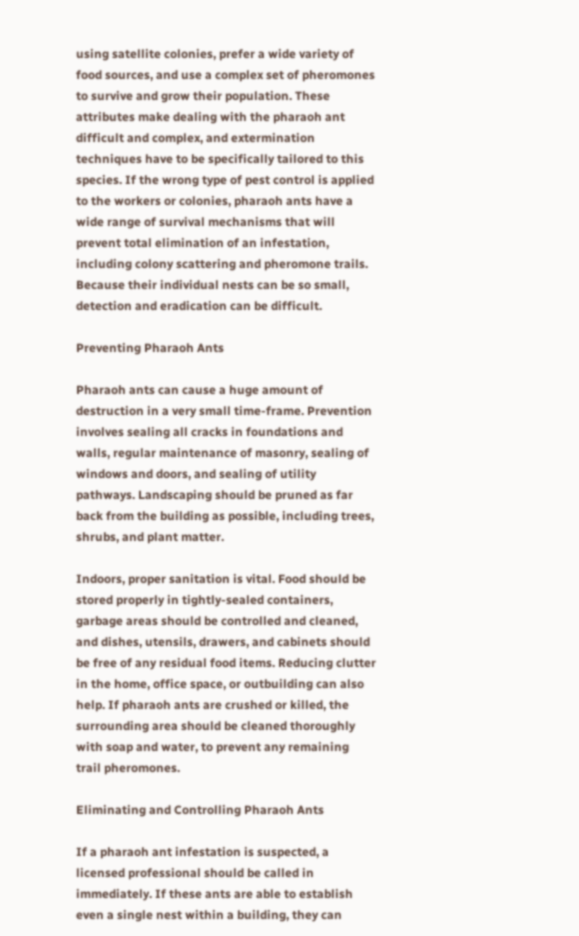using satellite colonies, prefer a wide variety of food sources, and use a complex set of pheromones to survive and grow their population. These attributes make dealing with the pharaoh ant difficult and complex, and extermination techniques have to be specifically tailored to this species. If the wrong type of pest control is applied to the workers or colonies, pharaoh ants have a wide range of survival mechanisms that will prevent total elimination of an infestation, including colony scattering and pheromone trails. Because their individual nests can be so small, detection and eradication can be difficult.

Preventing Pharaoh Ants

Pharaoh ants can cause a huge amount of destruction in a very small time-frame. Prevention involves sealing all cracks in foundations and walls, regular maintenance of masonry, sealing of windows and doors, and sealing of utility pathways. Landscaping should be pruned as far back from the building as possible, including trees, shrubs, and plant matter.

Indoors, proper sanitation is vital. Food should be stored properly in tightly-sealed containers, garbage areas should be controlled and cleaned, and dishes, utensils, drawers, and cabinets should be free of any residual food items. Reducing clutter in the home, office space, or outbuilding can also help. If pharaoh ants are crushed or killed, the surrounding area should be cleaned thoroughly with soap and water, to prevent any remaining trail pheromones.

Eliminating and Controlling Pharaoh Ants

If a pharaoh ant infestation is suspected, a licensed professional should be called in immediately. If these ants are able to establish even a single nest within a building, they can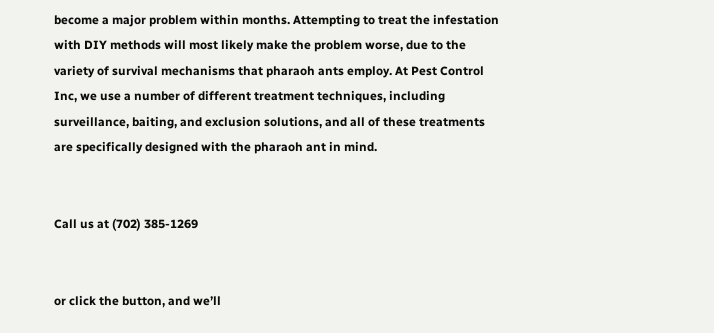become a major problem within months. Attempting to treat the infestation with DIY methods will most likely make the problem worse, due to the variety of survival mechanisms that pharaoh ants employ. At Pest Control Inc, we use a number of different treatment techniques, including surveillance, baiting, and exclusion solutions, and all of these treatments are specifically designed with the pharaoh ant in mind.


Call us at (702) 385-1269


or click the button, and we’ll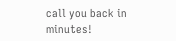call you back in minutes!